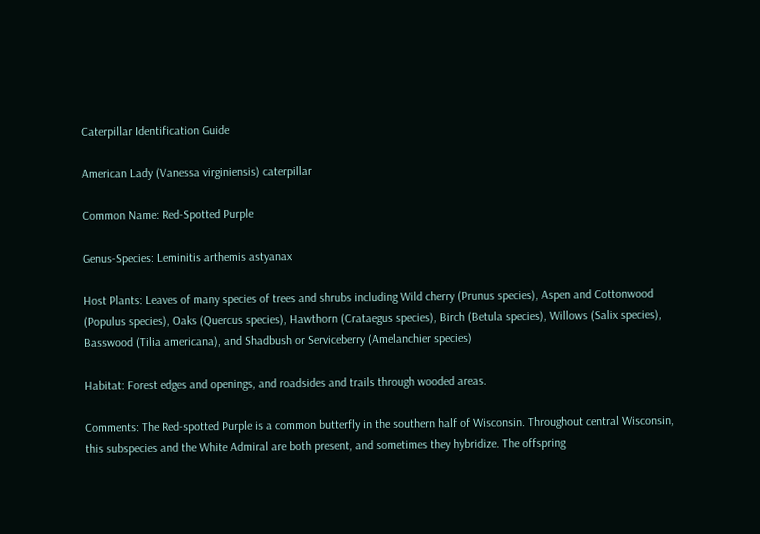Caterpillar Identification Guide

American Lady (Vanessa virginiensis) caterpillar

Common Name: Red-Spotted Purple

Genus-Species: Leminitis arthemis astyanax

Host Plants: Leaves of many species of trees and shrubs including Wild cherry (Prunus species), Aspen and Cottonwood (Populus species), Oaks (Quercus species), Hawthorn (Crataegus species), Birch (Betula species), Willows (Salix species), Basswood (Tilia americana), and Shadbush or Serviceberry (Amelanchier species)

Habitat: Forest edges and openings, and roadsides and trails through wooded areas.

Comments: The Red-spotted Purple is a common butterfly in the southern half of Wisconsin. Throughout central Wisconsin, this subspecies and the White Admiral are both present, and sometimes they hybridize. The offspring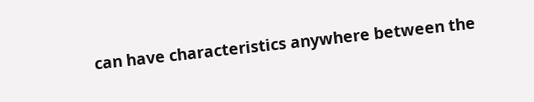can have characteristics anywhere between the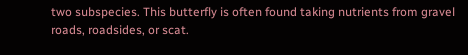two subspecies. This butterfly is often found taking nutrients from gravel roads, roadsides, or scat.